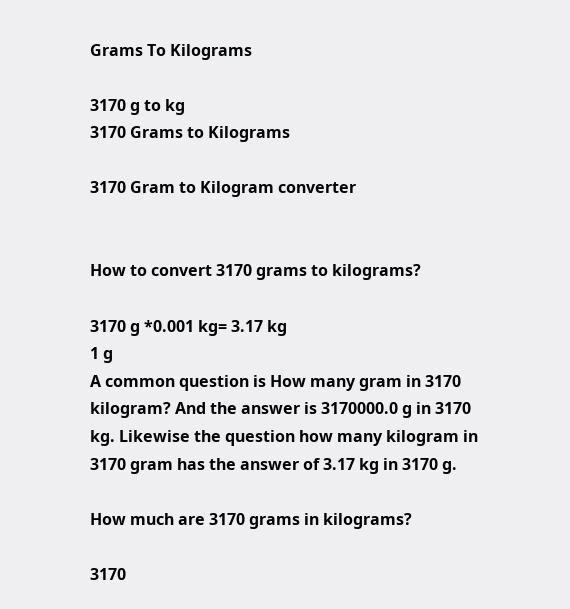Grams To Kilograms

3170 g to kg
3170 Grams to Kilograms

3170 Gram to Kilogram converter


How to convert 3170 grams to kilograms?

3170 g *0.001 kg= 3.17 kg
1 g
A common question is How many gram in 3170 kilogram? And the answer is 3170000.0 g in 3170 kg. Likewise the question how many kilogram in 3170 gram has the answer of 3.17 kg in 3170 g.

How much are 3170 grams in kilograms?

3170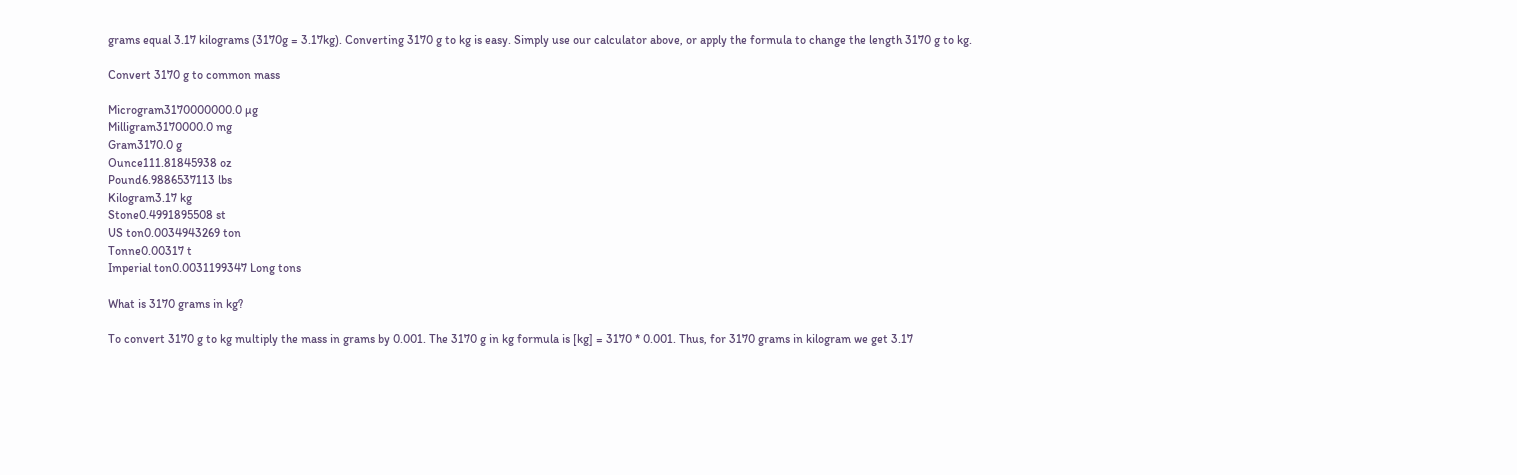grams equal 3.17 kilograms (3170g = 3.17kg). Converting 3170 g to kg is easy. Simply use our calculator above, or apply the formula to change the length 3170 g to kg.

Convert 3170 g to common mass

Microgram3170000000.0 µg
Milligram3170000.0 mg
Gram3170.0 g
Ounce111.81845938 oz
Pound6.9886537113 lbs
Kilogram3.17 kg
Stone0.4991895508 st
US ton0.0034943269 ton
Tonne0.00317 t
Imperial ton0.0031199347 Long tons

What is 3170 grams in kg?

To convert 3170 g to kg multiply the mass in grams by 0.001. The 3170 g in kg formula is [kg] = 3170 * 0.001. Thus, for 3170 grams in kilogram we get 3.17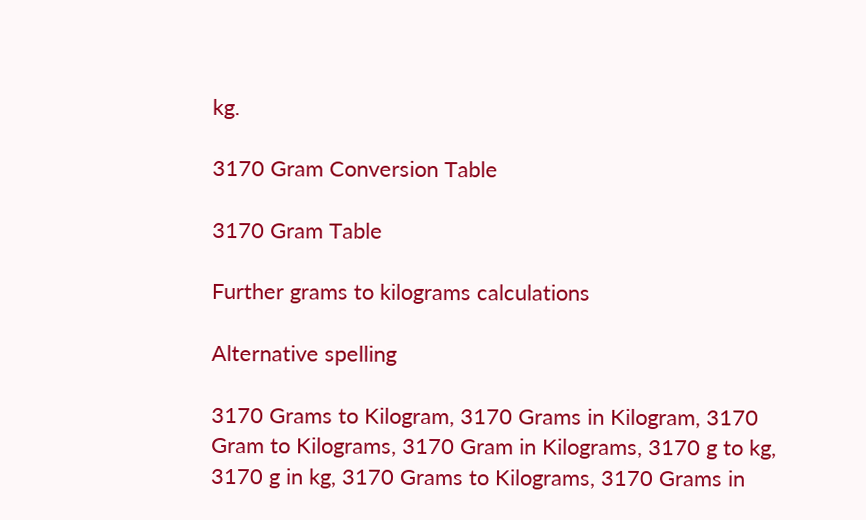kg.

3170 Gram Conversion Table

3170 Gram Table

Further grams to kilograms calculations

Alternative spelling

3170 Grams to Kilogram, 3170 Grams in Kilogram, 3170 Gram to Kilograms, 3170 Gram in Kilograms, 3170 g to kg, 3170 g in kg, 3170 Grams to Kilograms, 3170 Grams in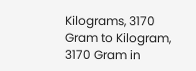Kilograms, 3170 Gram to Kilogram, 3170 Gram in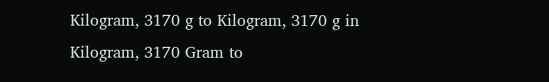Kilogram, 3170 g to Kilogram, 3170 g in Kilogram, 3170 Gram to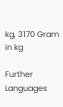kg, 3170 Gram in kg

Further Languages